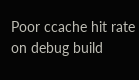Poor ccache hit rate on debug build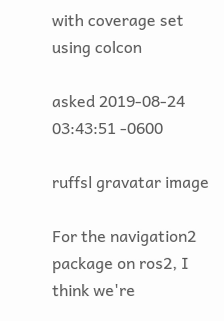with coverage set using colcon

asked 2019-08-24 03:43:51 -0600

ruffsl gravatar image

For the navigation2 package on ros2, I think we're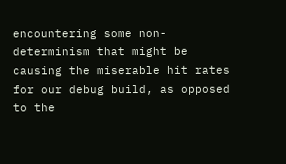encountering some non-determinism that might be causing the miserable hit rates for our debug build, as opposed to the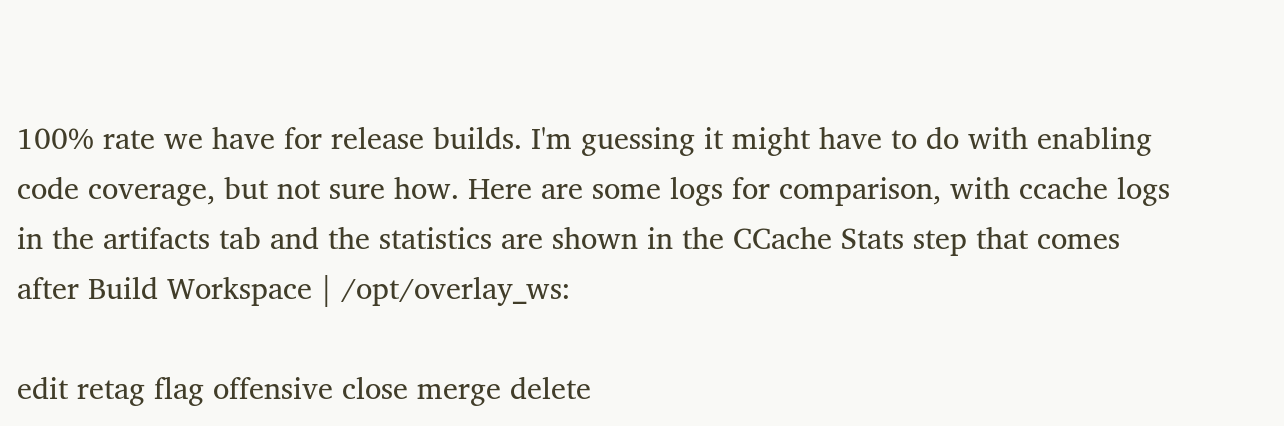100% rate we have for release builds. I'm guessing it might have to do with enabling code coverage, but not sure how. Here are some logs for comparison, with ccache logs in the artifacts tab and the statistics are shown in the CCache Stats step that comes after Build Workspace | /opt/overlay_ws:

edit retag flag offensive close merge delete